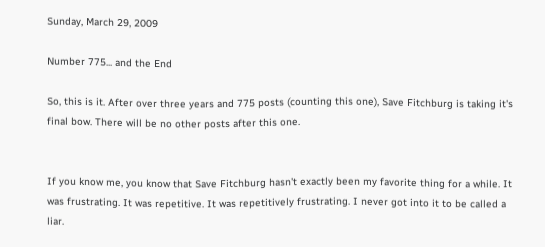Sunday, March 29, 2009

Number 775... and the End

So, this is it. After over three years and 775 posts (counting this one), Save Fitchburg is taking it's final bow. There will be no other posts after this one.


If you know me, you know that Save Fitchburg hasn't exactly been my favorite thing for a while. It was frustrating. It was repetitive. It was repetitively frustrating. I never got into it to be called a liar.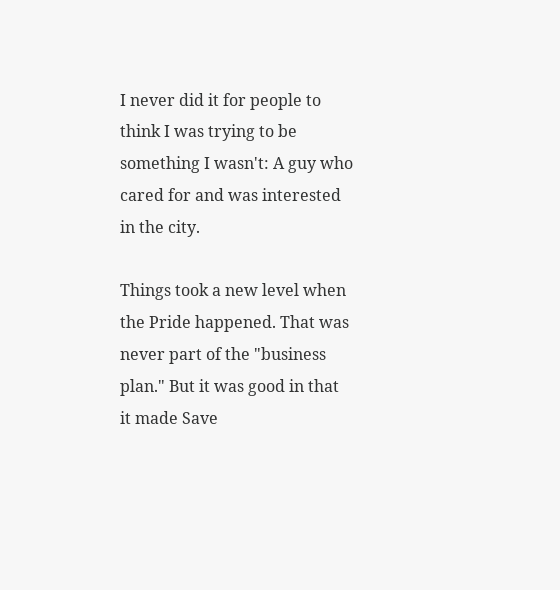I never did it for people to think I was trying to be something I wasn't: A guy who cared for and was interested in the city.

Things took a new level when the Pride happened. That was never part of the "business plan." But it was good in that it made Save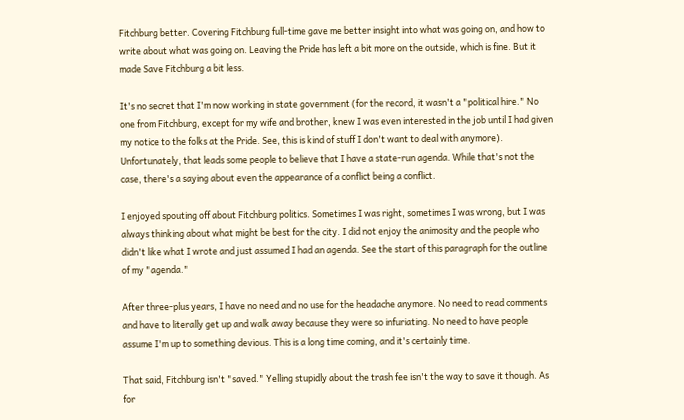Fitchburg better. Covering Fitchburg full-time gave me better insight into what was going on, and how to write about what was going on. Leaving the Pride has left a bit more on the outside, which is fine. But it made Save Fitchburg a bit less.

It's no secret that I'm now working in state government (for the record, it wasn't a "political hire." No one from Fitchburg, except for my wife and brother, knew I was even interested in the job until I had given my notice to the folks at the Pride. See, this is kind of stuff I don't want to deal with anymore). Unfortunately, that leads some people to believe that I have a state-run agenda. While that's not the case, there's a saying about even the appearance of a conflict being a conflict.

I enjoyed spouting off about Fitchburg politics. Sometimes I was right, sometimes I was wrong, but I was always thinking about what might be best for the city. I did not enjoy the animosity and the people who didn't like what I wrote and just assumed I had an agenda. See the start of this paragraph for the outline of my "agenda."

After three-plus years, I have no need and no use for the headache anymore. No need to read comments and have to literally get up and walk away because they were so infuriating. No need to have people assume I'm up to something devious. This is a long time coming, and it's certainly time.

That said, Fitchburg isn't "saved." Yelling stupidly about the trash fee isn't the way to save it though. As for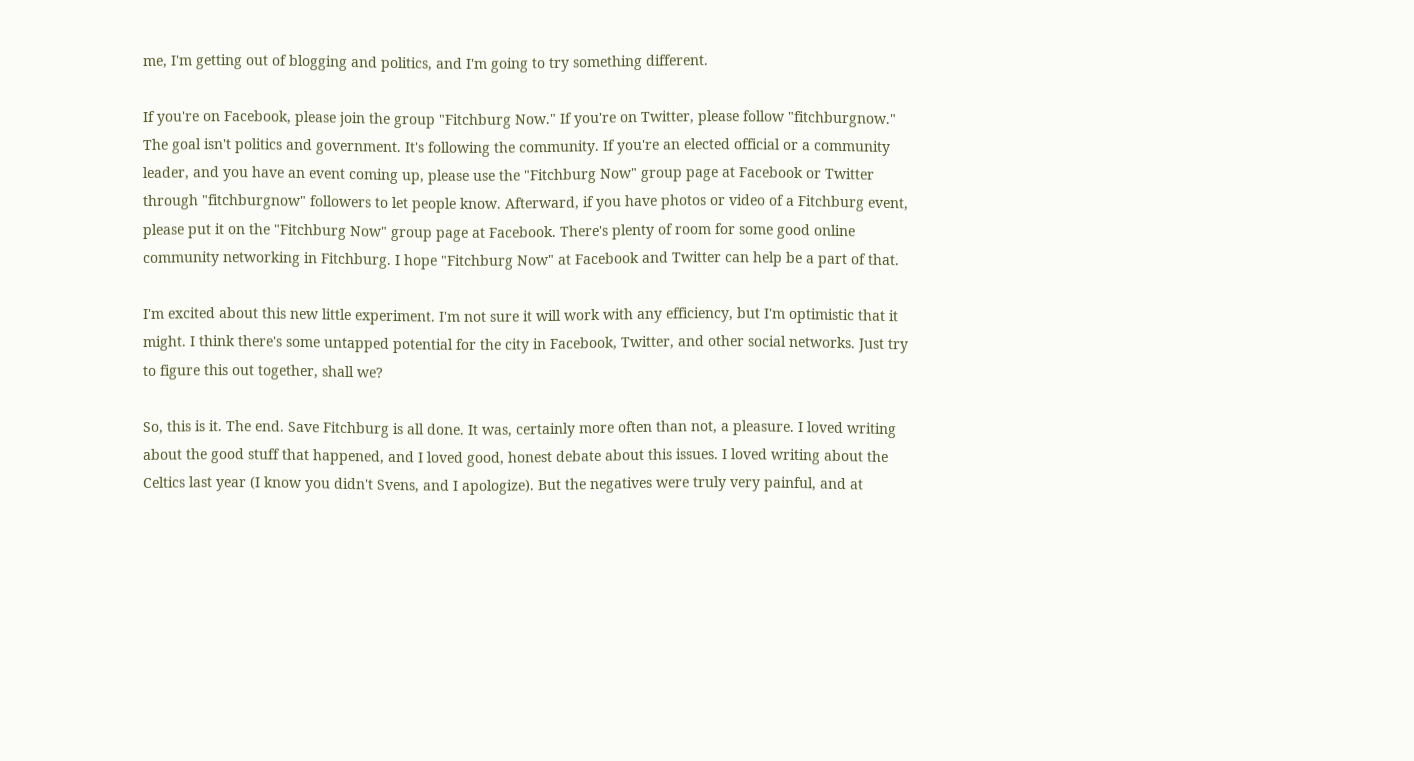me, I'm getting out of blogging and politics, and I'm going to try something different.

If you're on Facebook, please join the group "Fitchburg Now." If you're on Twitter, please follow "fitchburgnow." The goal isn't politics and government. It's following the community. If you're an elected official or a community leader, and you have an event coming up, please use the "Fitchburg Now" group page at Facebook or Twitter through "fitchburgnow" followers to let people know. Afterward, if you have photos or video of a Fitchburg event, please put it on the "Fitchburg Now" group page at Facebook. There's plenty of room for some good online community networking in Fitchburg. I hope "Fitchburg Now" at Facebook and Twitter can help be a part of that.

I'm excited about this new little experiment. I'm not sure it will work with any efficiency, but I'm optimistic that it might. I think there's some untapped potential for the city in Facebook, Twitter, and other social networks. Just try to figure this out together, shall we?

So, this is it. The end. Save Fitchburg is all done. It was, certainly more often than not, a pleasure. I loved writing about the good stuff that happened, and I loved good, honest debate about this issues. I loved writing about the Celtics last year (I know you didn't Svens, and I apologize). But the negatives were truly very painful, and at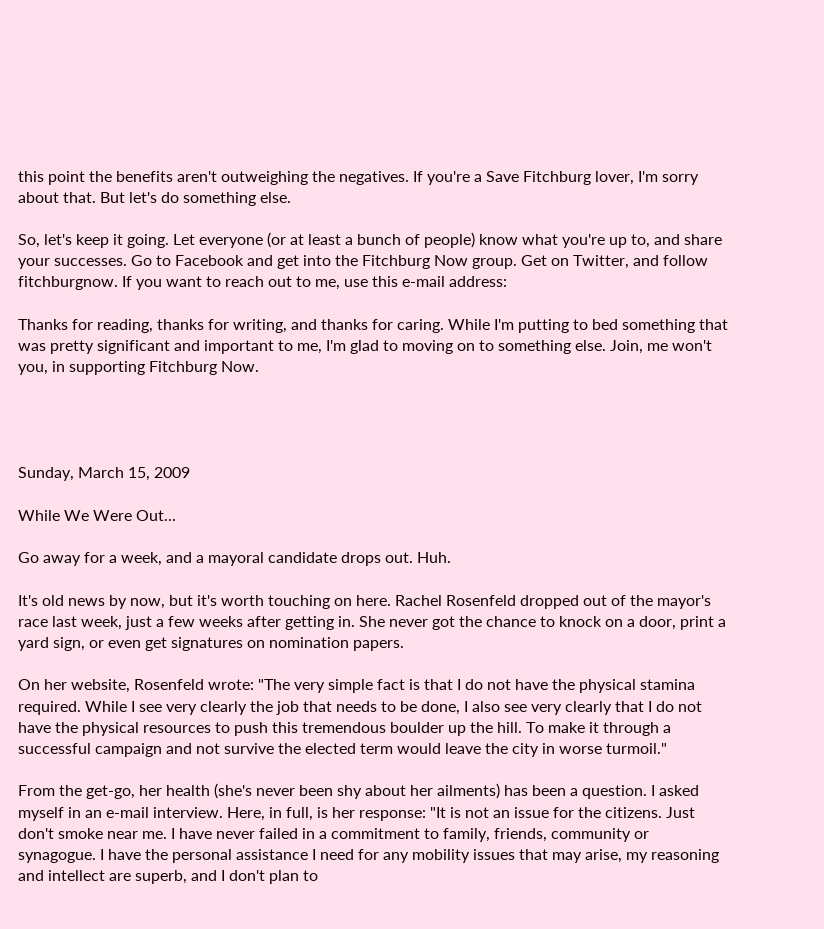this point the benefits aren't outweighing the negatives. If you're a Save Fitchburg lover, I'm sorry about that. But let's do something else.

So, let's keep it going. Let everyone (or at least a bunch of people) know what you're up to, and share your successes. Go to Facebook and get into the Fitchburg Now group. Get on Twitter, and follow fitchburgnow. If you want to reach out to me, use this e-mail address:

Thanks for reading, thanks for writing, and thanks for caring. While I'm putting to bed something that was pretty significant and important to me, I'm glad to moving on to something else. Join, me won't you, in supporting Fitchburg Now.




Sunday, March 15, 2009

While We Were Out...

Go away for a week, and a mayoral candidate drops out. Huh.

It's old news by now, but it's worth touching on here. Rachel Rosenfeld dropped out of the mayor's race last week, just a few weeks after getting in. She never got the chance to knock on a door, print a yard sign, or even get signatures on nomination papers.

On her website, Rosenfeld wrote: "The very simple fact is that I do not have the physical stamina required. While I see very clearly the job that needs to be done, I also see very clearly that I do not have the physical resources to push this tremendous boulder up the hill. To make it through a successful campaign and not survive the elected term would leave the city in worse turmoil."

From the get-go, her health (she's never been shy about her ailments) has been a question. I asked myself in an e-mail interview. Here, in full, is her response: "It is not an issue for the citizens. Just don't smoke near me. I have never failed in a commitment to family, friends, community or synagogue. I have the personal assistance I need for any mobility issues that may arise, my reasoning and intellect are superb, and I don't plan to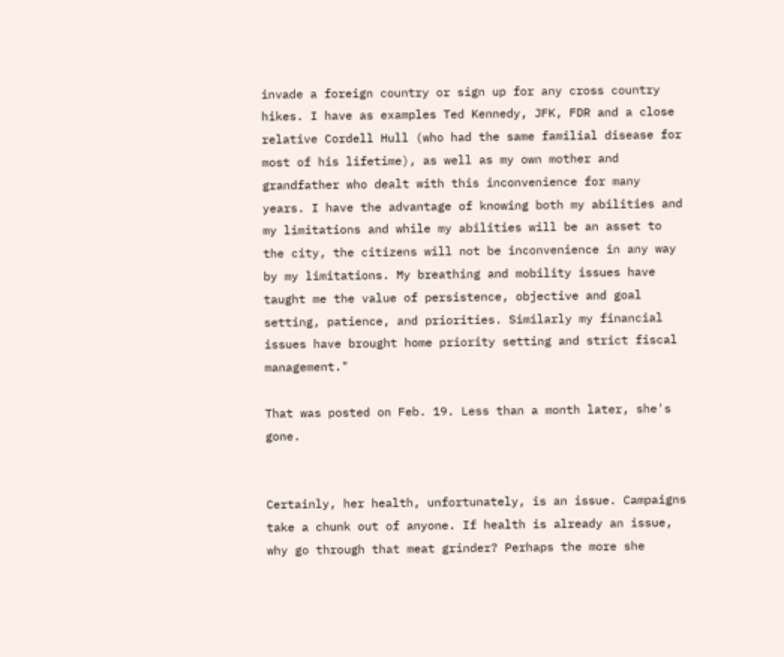invade a foreign country or sign up for any cross country hikes. I have as examples Ted Kennedy, JFK, FDR and a close relative Cordell Hull (who had the same familial disease for most of his lifetime), as well as my own mother and grandfather who dealt with this inconvenience for many years. I have the advantage of knowing both my abilities and my limitations and while my abilities will be an asset to the city, the citizens will not be inconvenience in any way by my limitations. My breathing and mobility issues have taught me the value of persistence, objective and goal setting, patience, and priorities. Similarly my financial issues have brought home priority setting and strict fiscal management."

That was posted on Feb. 19. Less than a month later, she's gone.


Certainly, her health, unfortunately, is an issue. Campaigns take a chunk out of anyone. If health is already an issue, why go through that meat grinder? Perhaps the more she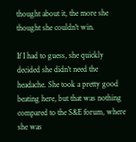thought about it, the more she thought she couldn't win.

If I had to guess, she quickly decided she didn't need the headache. She took a pretty good beating here, but that was nothing compared to the S&E forum, where she was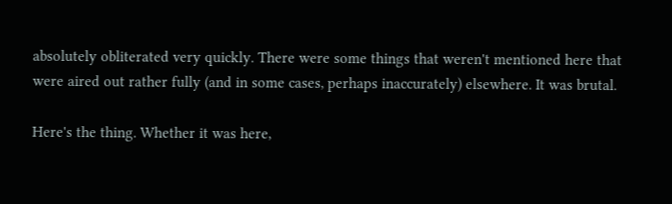absolutely obliterated very quickly. There were some things that weren't mentioned here that were aired out rather fully (and in some cases, perhaps inaccurately) elsewhere. It was brutal.

Here's the thing. Whether it was here,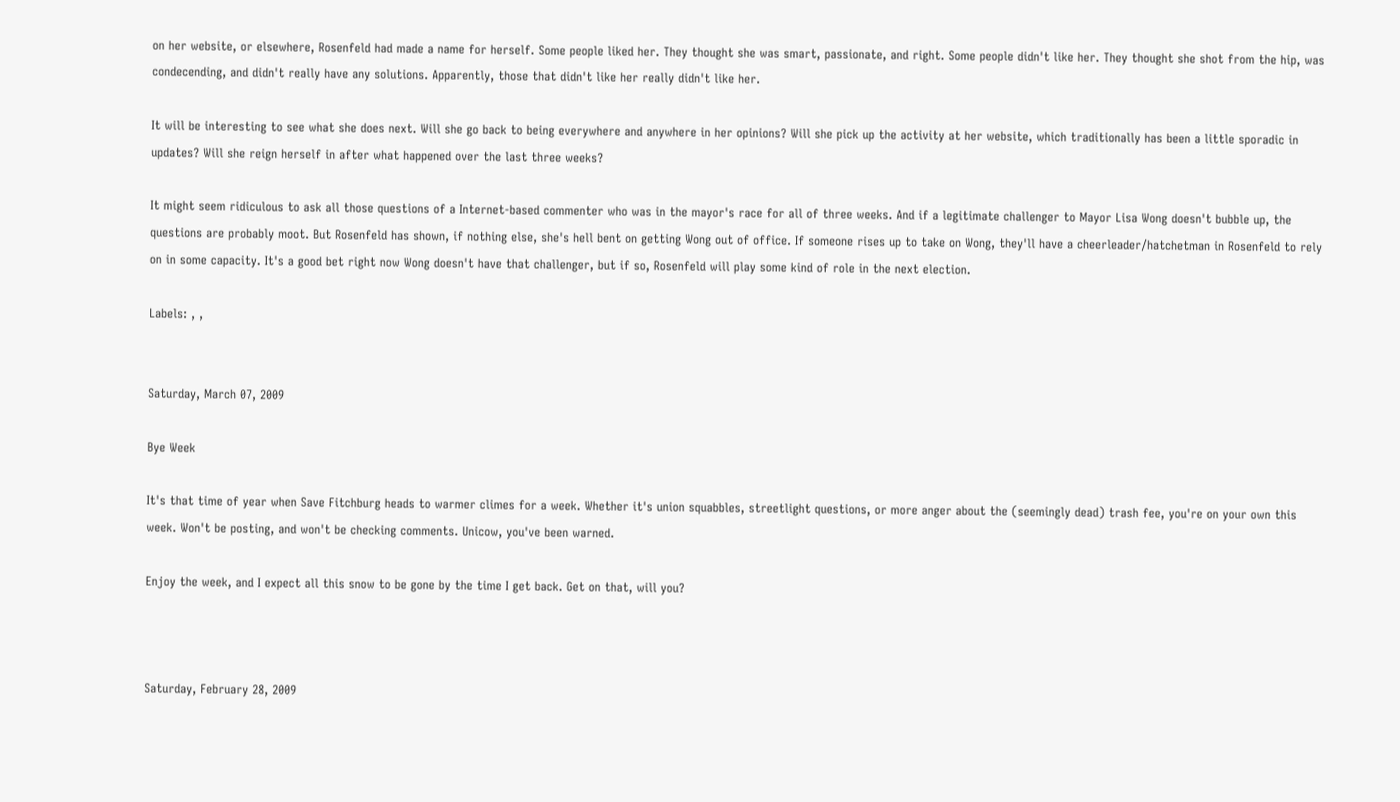on her website, or elsewhere, Rosenfeld had made a name for herself. Some people liked her. They thought she was smart, passionate, and right. Some people didn't like her. They thought she shot from the hip, was condecending, and didn't really have any solutions. Apparently, those that didn't like her really didn't like her.

It will be interesting to see what she does next. Will she go back to being everywhere and anywhere in her opinions? Will she pick up the activity at her website, which traditionally has been a little sporadic in updates? Will she reign herself in after what happened over the last three weeks?

It might seem ridiculous to ask all those questions of a Internet-based commenter who was in the mayor's race for all of three weeks. And if a legitimate challenger to Mayor Lisa Wong doesn't bubble up, the questions are probably moot. But Rosenfeld has shown, if nothing else, she's hell bent on getting Wong out of office. If someone rises up to take on Wong, they'll have a cheerleader/hatchetman in Rosenfeld to rely on in some capacity. It's a good bet right now Wong doesn't have that challenger, but if so, Rosenfeld will play some kind of role in the next election.

Labels: , ,


Saturday, March 07, 2009

Bye Week

It's that time of year when Save Fitchburg heads to warmer climes for a week. Whether it's union squabbles, streetlight questions, or more anger about the (seemingly dead) trash fee, you're on your own this week. Won't be posting, and won't be checking comments. Unicow, you've been warned.

Enjoy the week, and I expect all this snow to be gone by the time I get back. Get on that, will you?



Saturday, February 28, 2009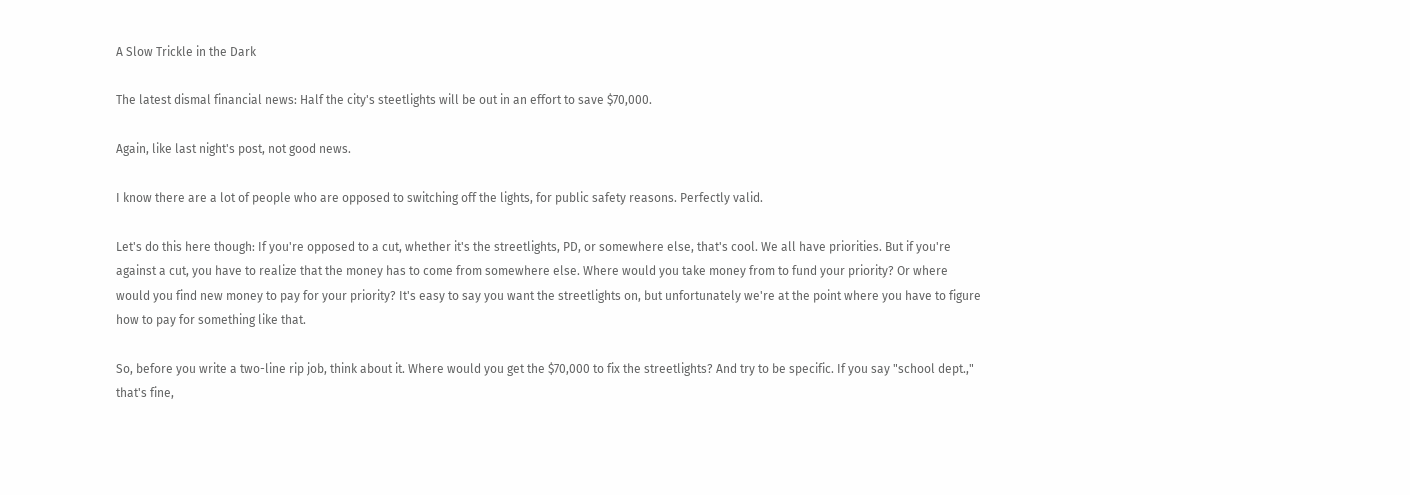A Slow Trickle in the Dark

The latest dismal financial news: Half the city's steetlights will be out in an effort to save $70,000.

Again, like last night's post, not good news.

I know there are a lot of people who are opposed to switching off the lights, for public safety reasons. Perfectly valid.

Let's do this here though: If you're opposed to a cut, whether it's the streetlights, PD, or somewhere else, that's cool. We all have priorities. But if you're against a cut, you have to realize that the money has to come from somewhere else. Where would you take money from to fund your priority? Or where would you find new money to pay for your priority? It's easy to say you want the streetlights on, but unfortunately we're at the point where you have to figure how to pay for something like that.

So, before you write a two-line rip job, think about it. Where would you get the $70,000 to fix the streetlights? And try to be specific. If you say "school dept.," that's fine,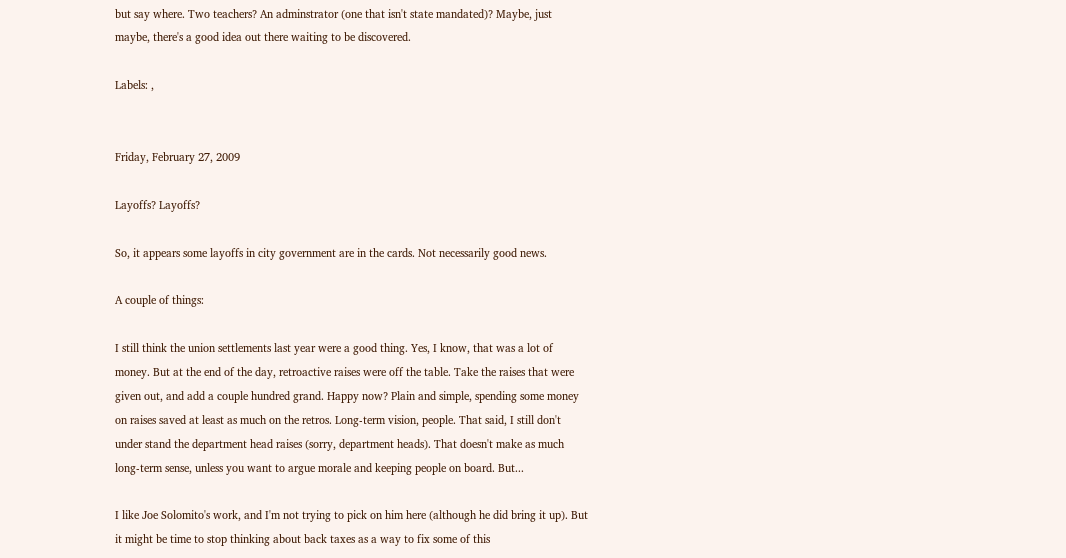but say where. Two teachers? An adminstrator (one that isn't state mandated)? Maybe, just maybe, there's a good idea out there waiting to be discovered.

Labels: ,


Friday, February 27, 2009

Layoffs? Layoffs?

So, it appears some layoffs in city government are in the cards. Not necessarily good news.

A couple of things:

I still think the union settlements last year were a good thing. Yes, I know, that was a lot of money. But at the end of the day, retroactive raises were off the table. Take the raises that were given out, and add a couple hundred grand. Happy now? Plain and simple, spending some money on raises saved at least as much on the retros. Long-term vision, people. That said, I still don't under stand the department head raises (sorry, department heads). That doesn't make as much long-term sense, unless you want to argue morale and keeping people on board. But...

I like Joe Solomito's work, and I'm not trying to pick on him here (although he did bring it up). But it might be time to stop thinking about back taxes as a way to fix some of this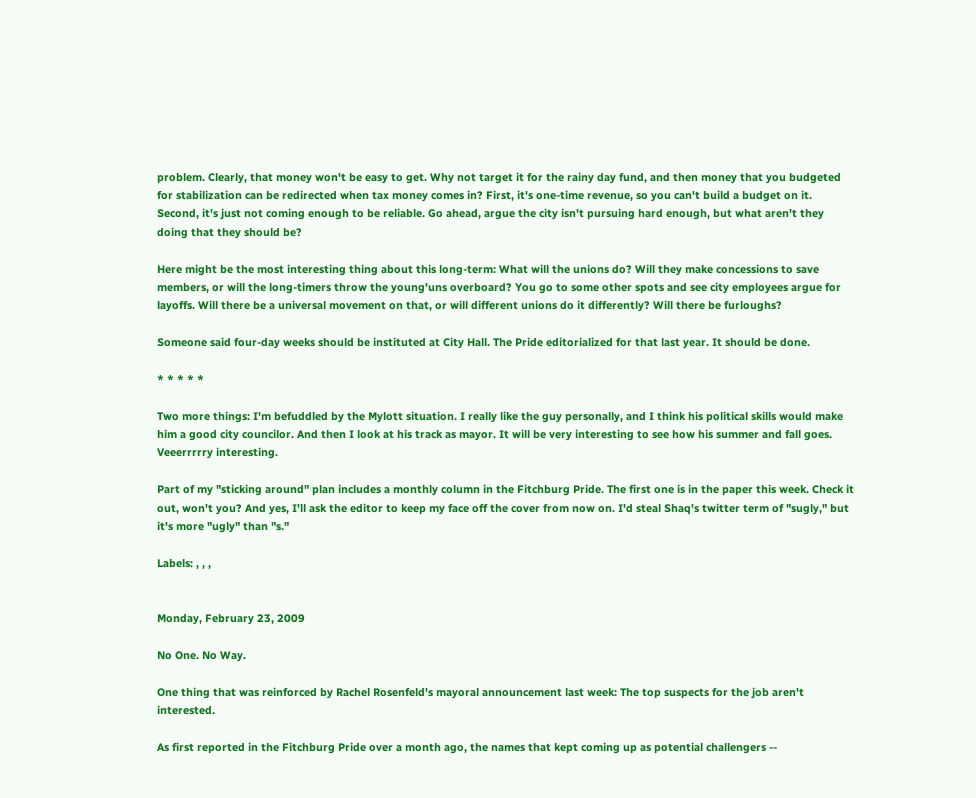problem. Clearly, that money won't be easy to get. Why not target it for the rainy day fund, and then money that you budgeted for stabilization can be redirected when tax money comes in? First, it's one-time revenue, so you can't build a budget on it. Second, it's just not coming enough to be reliable. Go ahead, argue the city isn't pursuing hard enough, but what aren't they doing that they should be?

Here might be the most interesting thing about this long-term: What will the unions do? Will they make concessions to save members, or will the long-timers throw the young'uns overboard? You go to some other spots and see city employees argue for layoffs. Will there be a universal movement on that, or will different unions do it differently? Will there be furloughs?

Someone said four-day weeks should be instituted at City Hall. The Pride editorialized for that last year. It should be done.

* * * * *

Two more things: I'm befuddled by the Mylott situation. I really like the guy personally, and I think his political skills would make him a good city councilor. And then I look at his track as mayor. It will be very interesting to see how his summer and fall goes. Veeerrrrry interesting.

Part of my "sticking around" plan includes a monthly column in the Fitchburg Pride. The first one is in the paper this week. Check it out, won't you? And yes, I'll ask the editor to keep my face off the cover from now on. I'd steal Shaq's twitter term of "sugly," but it's more "ugly" than "s."

Labels: , , ,


Monday, February 23, 2009

No One. No Way.

One thing that was reinforced by Rachel Rosenfeld's mayoral announcement last week: The top suspects for the job aren't interested.

As first reported in the Fitchburg Pride over a month ago, the names that kept coming up as potential challengers --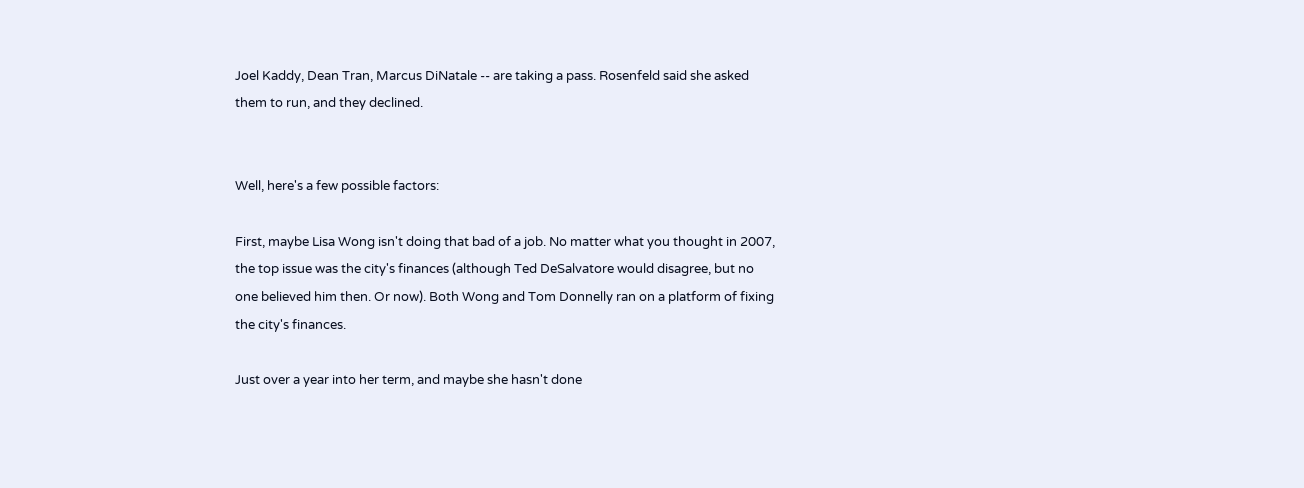Joel Kaddy, Dean Tran, Marcus DiNatale -- are taking a pass. Rosenfeld said she asked them to run, and they declined.


Well, here's a few possible factors:

First, maybe Lisa Wong isn't doing that bad of a job. No matter what you thought in 2007, the top issue was the city's finances (although Ted DeSalvatore would disagree, but no one believed him then. Or now). Both Wong and Tom Donnelly ran on a platform of fixing the city's finances.

Just over a year into her term, and maybe she hasn't done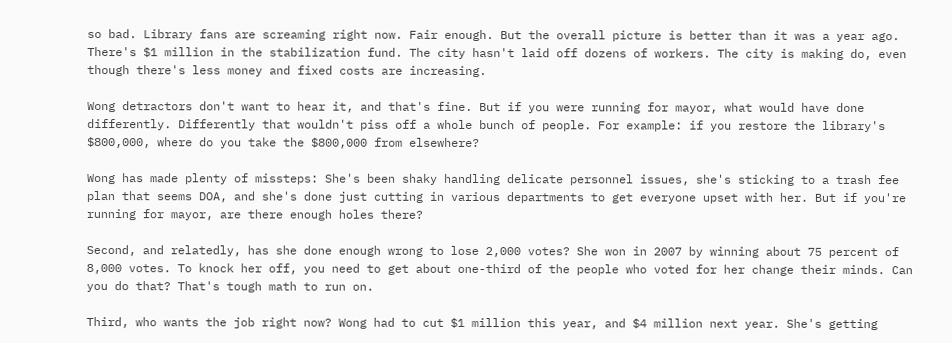so bad. Library fans are screaming right now. Fair enough. But the overall picture is better than it was a year ago. There's $1 million in the stabilization fund. The city hasn't laid off dozens of workers. The city is making do, even though there's less money and fixed costs are increasing.

Wong detractors don't want to hear it, and that's fine. But if you were running for mayor, what would have done differently. Differently that wouldn't piss off a whole bunch of people. For example: if you restore the library's $800,000, where do you take the $800,000 from elsewhere?

Wong has made plenty of missteps: She's been shaky handling delicate personnel issues, she's sticking to a trash fee plan that seems DOA, and she's done just cutting in various departments to get everyone upset with her. But if you're running for mayor, are there enough holes there?

Second, and relatedly, has she done enough wrong to lose 2,000 votes? She won in 2007 by winning about 75 percent of 8,000 votes. To knock her off, you need to get about one-third of the people who voted for her change their minds. Can you do that? That's tough math to run on.

Third, who wants the job right now? Wong had to cut $1 million this year, and $4 million next year. She's getting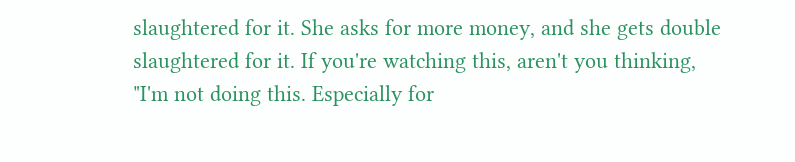slaughtered for it. She asks for more money, and she gets double slaughtered for it. If you're watching this, aren't you thinking, "I'm not doing this. Especially for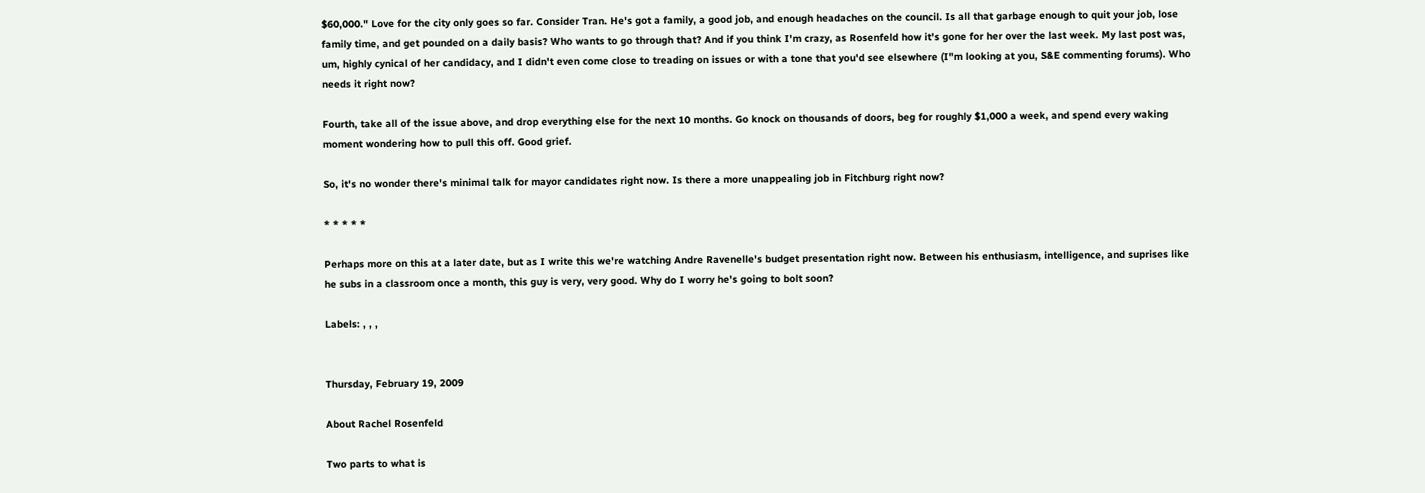$60,000." Love for the city only goes so far. Consider Tran. He's got a family, a good job, and enough headaches on the council. Is all that garbage enough to quit your job, lose family time, and get pounded on a daily basis? Who wants to go through that? And if you think I'm crazy, as Rosenfeld how it's gone for her over the last week. My last post was, um, highly cynical of her candidacy, and I didn't even come close to treading on issues or with a tone that you'd see elsewhere (I"m looking at you, S&E commenting forums). Who needs it right now?

Fourth, take all of the issue above, and drop everything else for the next 10 months. Go knock on thousands of doors, beg for roughly $1,000 a week, and spend every waking moment wondering how to pull this off. Good grief.

So, it's no wonder there's minimal talk for mayor candidates right now. Is there a more unappealing job in Fitchburg right now?

* * * * *

Perhaps more on this at a later date, but as I write this we're watching Andre Ravenelle's budget presentation right now. Between his enthusiasm, intelligence, and suprises like he subs in a classroom once a month, this guy is very, very good. Why do I worry he's going to bolt soon?

Labels: , , ,


Thursday, February 19, 2009

About Rachel Rosenfeld

Two parts to what is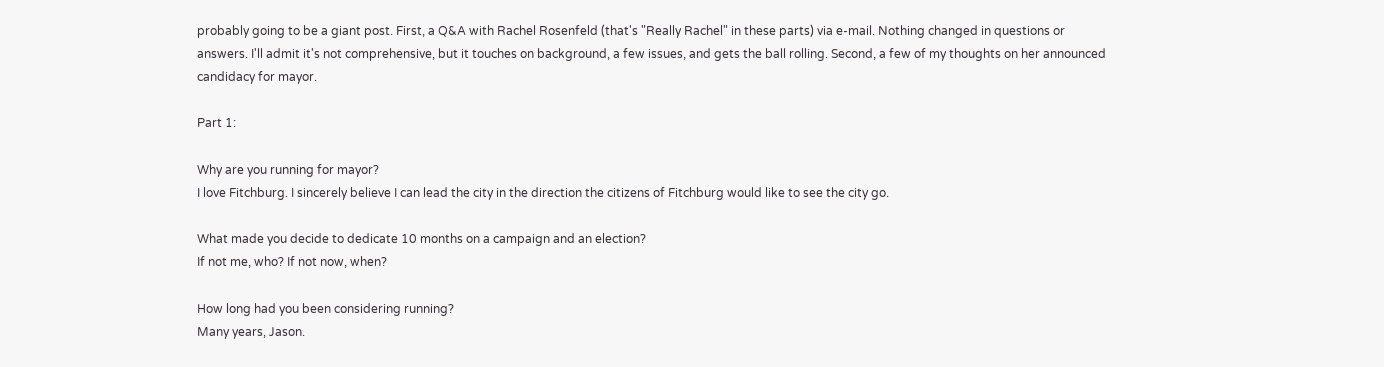probably going to be a giant post. First, a Q&A with Rachel Rosenfeld (that's "Really Rachel" in these parts) via e-mail. Nothing changed in questions or answers. I'll admit it's not comprehensive, but it touches on background, a few issues, and gets the ball rolling. Second, a few of my thoughts on her announced candidacy for mayor.

Part 1:

Why are you running for mayor?
I love Fitchburg. I sincerely believe I can lead the city in the direction the citizens of Fitchburg would like to see the city go.

What made you decide to dedicate 10 months on a campaign and an election?
If not me, who? If not now, when?

How long had you been considering running?
Many years, Jason.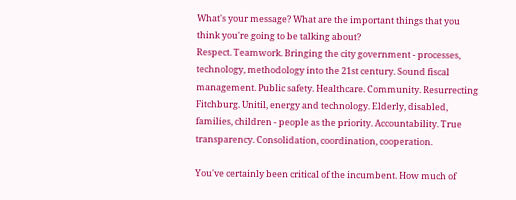What's your message? What are the important things that you think you're going to be talking about?
Respect. Teamwork. Bringing the city government - processes, technology, methodology into the 21st century. Sound fiscal management. Public safety. Healthcare. Community. Resurrecting Fitchburg. Unitil, energy and technology. Elderly, disabled, families, children - people as the priority. Accountability. True transparency. Consolidation, coordination, cooperation.

You've certainly been critical of the incumbent. How much of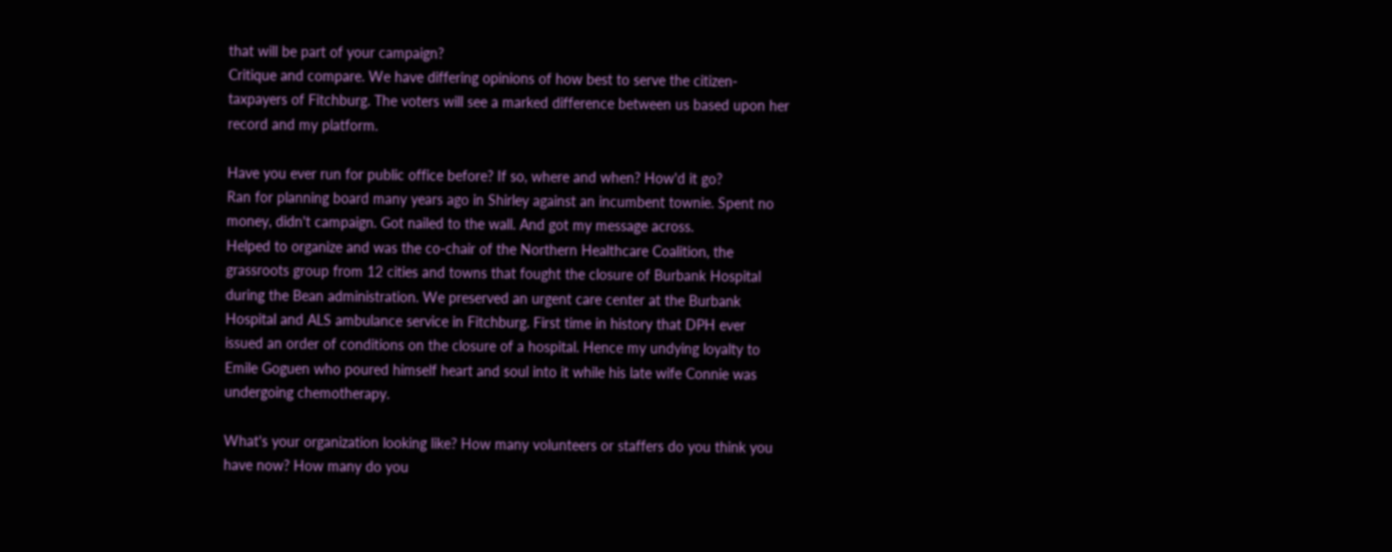that will be part of your campaign?
Critique and compare. We have differing opinions of how best to serve the citizen-taxpayers of Fitchburg. The voters will see a marked difference between us based upon her record and my platform.

Have you ever run for public office before? If so, where and when? How'd it go?
Ran for planning board many years ago in Shirley against an incumbent townie. Spent no money, didn't campaign. Got nailed to the wall. And got my message across.
Helped to organize and was the co-chair of the Northern Healthcare Coalition, the grassroots group from 12 cities and towns that fought the closure of Burbank Hospital during the Bean administration. We preserved an urgent care center at the Burbank Hospital and ALS ambulance service in Fitchburg. First time in history that DPH ever
issued an order of conditions on the closure of a hospital. Hence my undying loyalty to Emile Goguen who poured himself heart and soul into it while his late wife Connie was undergoing chemotherapy.

What's your organization looking like? How many volunteers or staffers do you think you have now? How many do you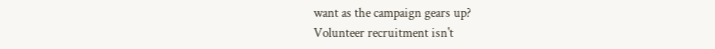want as the campaign gears up?
Volunteer recruitment isn't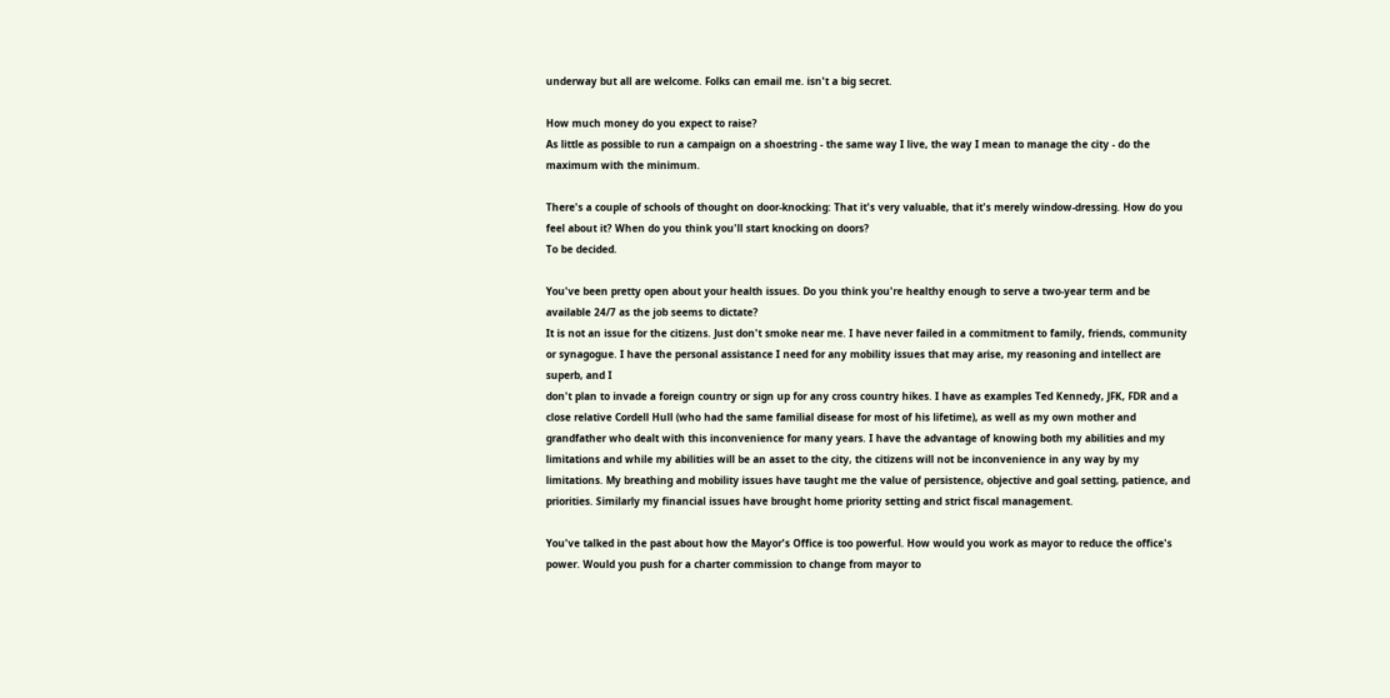underway but all are welcome. Folks can email me. isn't a big secret.

How much money do you expect to raise?
As little as possible to run a campaign on a shoestring - the same way I live, the way I mean to manage the city - do the maximum with the minimum.

There's a couple of schools of thought on door-knocking: That it's very valuable, that it's merely window-dressing. How do you feel about it? When do you think you'll start knocking on doors?
To be decided.

You've been pretty open about your health issues. Do you think you're healthy enough to serve a two-year term and be available 24/7 as the job seems to dictate?
It is not an issue for the citizens. Just don't smoke near me. I have never failed in a commitment to family, friends, community or synagogue. I have the personal assistance I need for any mobility issues that may arise, my reasoning and intellect are superb, and I
don't plan to invade a foreign country or sign up for any cross country hikes. I have as examples Ted Kennedy, JFK, FDR and a close relative Cordell Hull (who had the same familial disease for most of his lifetime), as well as my own mother and grandfather who dealt with this inconvenience for many years. I have the advantage of knowing both my abilities and my limitations and while my abilities will be an asset to the city, the citizens will not be inconvenience in any way by my limitations. My breathing and mobility issues have taught me the value of persistence, objective and goal setting, patience, and priorities. Similarly my financial issues have brought home priority setting and strict fiscal management.

You've talked in the past about how the Mayor's Office is too powerful. How would you work as mayor to reduce the office's power. Would you push for a charter commission to change from mayor to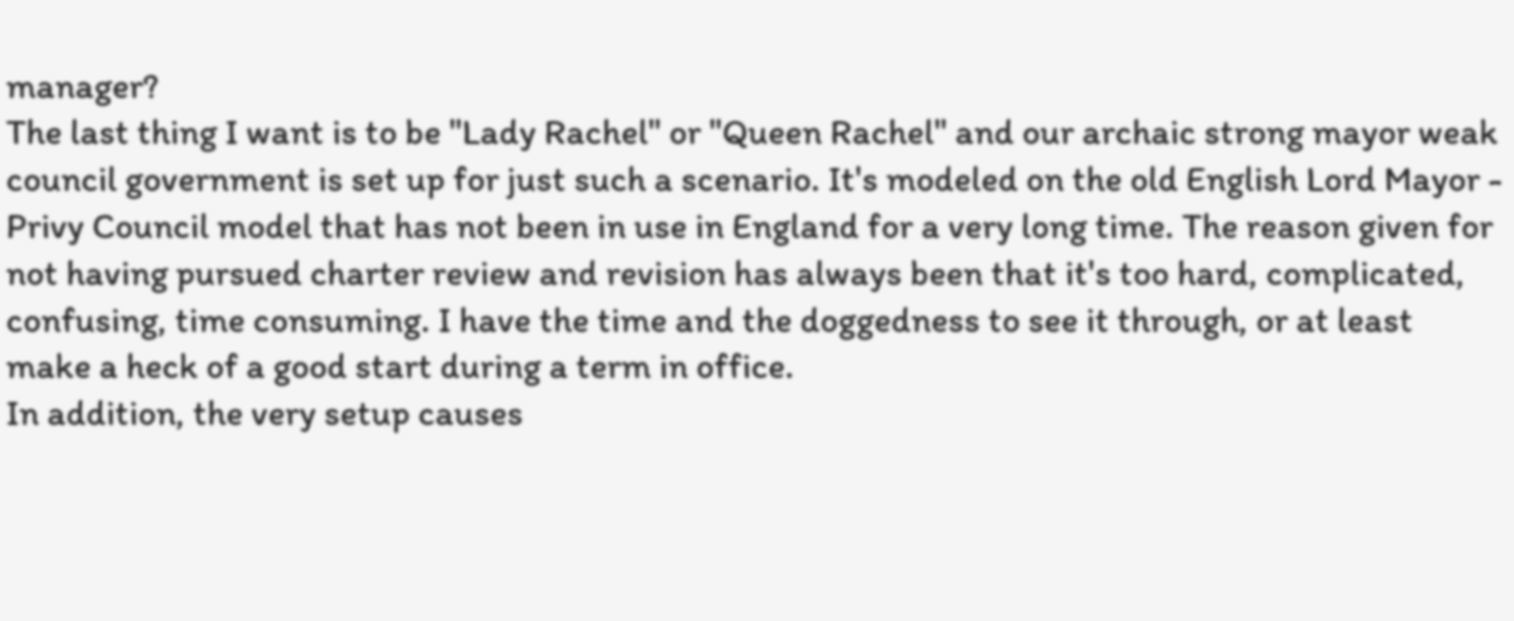manager?
The last thing I want is to be "Lady Rachel" or "Queen Rachel" and our archaic strong mayor weak council government is set up for just such a scenario. It's modeled on the old English Lord Mayor - Privy Council model that has not been in use in England for a very long time. The reason given for not having pursued charter review and revision has always been that it's too hard, complicated, confusing, time consuming. I have the time and the doggedness to see it through, or at least make a heck of a good start during a term in office.
In addition, the very setup causes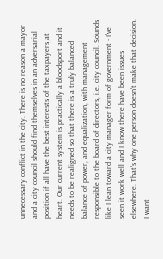unnecessary conflict in the city. There is no reason a mayor and a city council should find themselves in an adversarial position if all have the best interests of the taxpayers at heart. Our current system is practically a bloodsport and it needs to be realigned so that there is a truly balanced balance of power, and equalization, with management responsible to the board of directors, i.e. city council. Sounds like I lean toward a city manager form of government - I've seen it work well and I know there have been issues elsewhere. That's why one person doesn't make that decision.
I want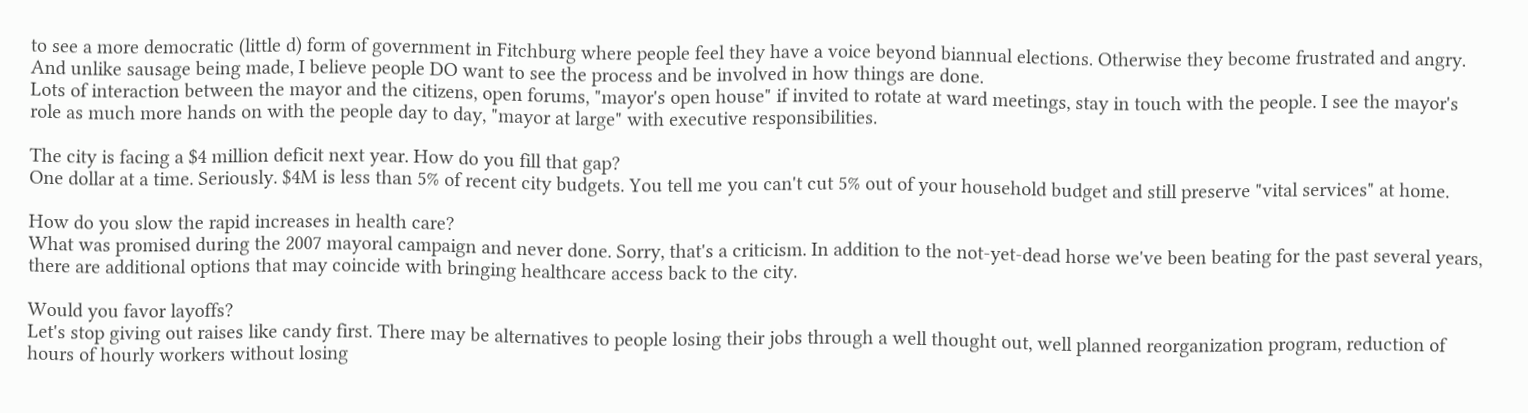to see a more democratic (little d) form of government in Fitchburg where people feel they have a voice beyond biannual elections. Otherwise they become frustrated and angry. And unlike sausage being made, I believe people DO want to see the process and be involved in how things are done.
Lots of interaction between the mayor and the citizens, open forums, "mayor's open house" if invited to rotate at ward meetings, stay in touch with the people. I see the mayor's role as much more hands on with the people day to day, "mayor at large" with executive responsibilities.

The city is facing a $4 million deficit next year. How do you fill that gap?
One dollar at a time. Seriously. $4M is less than 5% of recent city budgets. You tell me you can't cut 5% out of your household budget and still preserve "vital services" at home.

How do you slow the rapid increases in health care?
What was promised during the 2007 mayoral campaign and never done. Sorry, that's a criticism. In addition to the not-yet-dead horse we've been beating for the past several years, there are additional options that may coincide with bringing healthcare access back to the city.

Would you favor layoffs?
Let's stop giving out raises like candy first. There may be alternatives to people losing their jobs through a well thought out, well planned reorganization program, reduction of hours of hourly workers without losing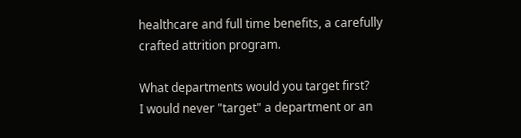healthcare and full time benefits, a carefully crafted attrition program.

What departments would you target first?
I would never "target" a department or an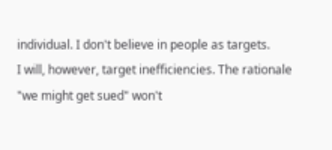individual. I don't believe in people as targets.
I will, however, target inefficiencies. The rationale "we might get sued" won't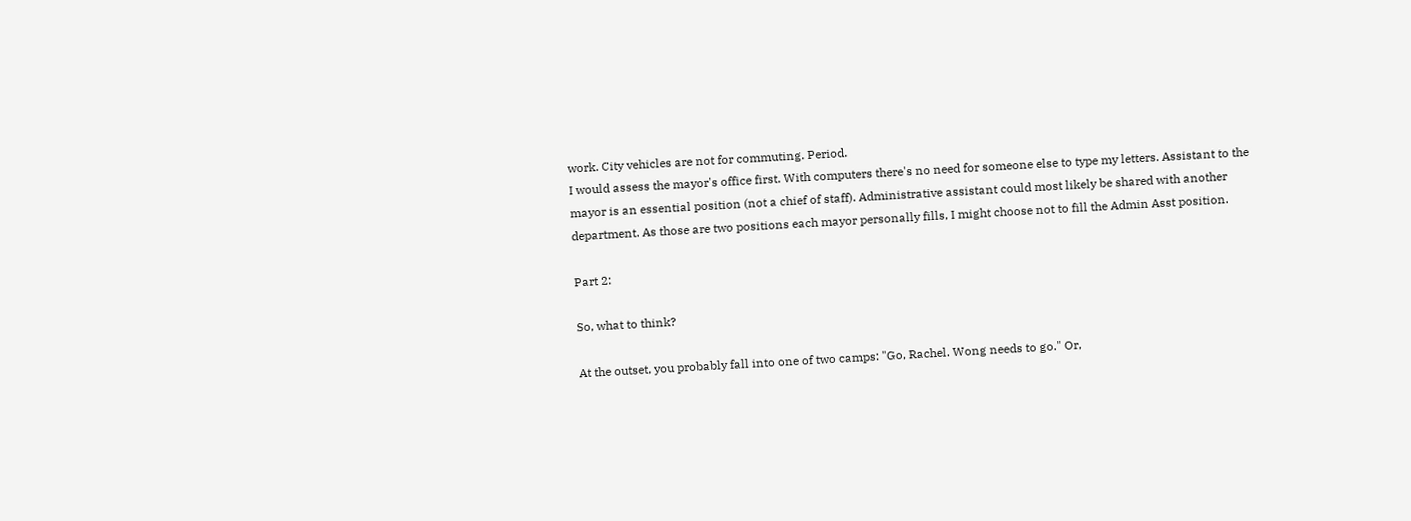work. City vehicles are not for commuting. Period.
I would assess the mayor's office first. With computers there's no need for someone else to type my letters. Assistant to the mayor is an essential position (not a chief of staff). Administrative assistant could most likely be shared with another department. As those are two positions each mayor personally fills, I might choose not to fill the Admin Asst position.

Part 2:

So, what to think?

At the outset, you probably fall into one of two camps: "Go, Rachel. Wong needs to go." Or,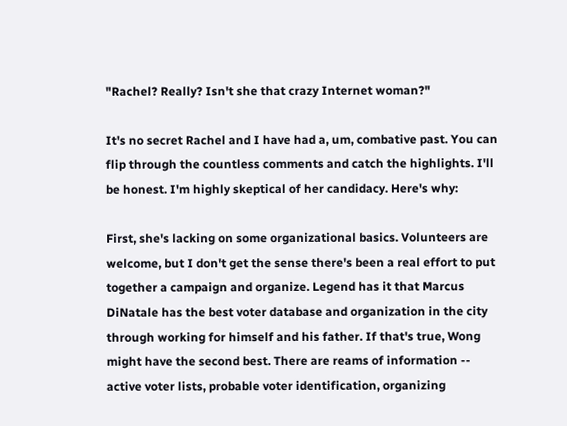"Rachel? Really? Isn't she that crazy Internet woman?"

It's no secret Rachel and I have had a, um, combative past. You can flip through the countless comments and catch the highlights. I'll be honest. I'm highly skeptical of her candidacy. Here's why:

First, she's lacking on some organizational basics. Volunteers are welcome, but I don't get the sense there's been a real effort to put together a campaign and organize. Legend has it that Marcus DiNatale has the best voter database and organization in the city through working for himself and his father. If that's true, Wong might have the second best. There are reams of information -- active voter lists, probable voter identification, organizing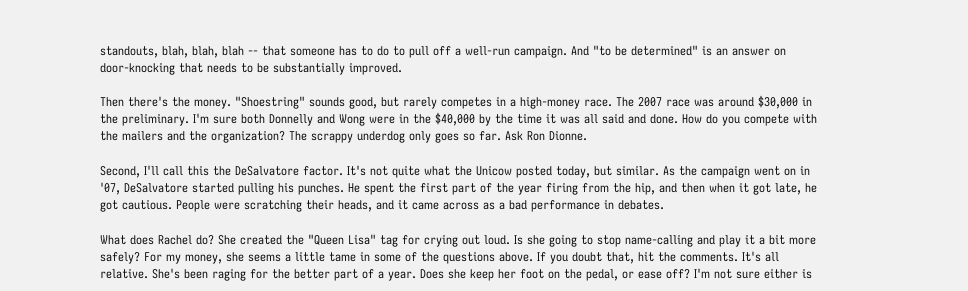standouts, blah, blah, blah -- that someone has to do to pull off a well-run campaign. And "to be determined" is an answer on door-knocking that needs to be substantially improved.

Then there's the money. "Shoestring" sounds good, but rarely competes in a high-money race. The 2007 race was around $30,000 in the preliminary. I'm sure both Donnelly and Wong were in the $40,000 by the time it was all said and done. How do you compete with the mailers and the organization? The scrappy underdog only goes so far. Ask Ron Dionne.

Second, I'll call this the DeSalvatore factor. It's not quite what the Unicow posted today, but similar. As the campaign went on in '07, DeSalvatore started pulling his punches. He spent the first part of the year firing from the hip, and then when it got late, he got cautious. People were scratching their heads, and it came across as a bad performance in debates.

What does Rachel do? She created the "Queen Lisa" tag for crying out loud. Is she going to stop name-calling and play it a bit more safely? For my money, she seems a little tame in some of the questions above. If you doubt that, hit the comments. It's all relative. She's been raging for the better part of a year. Does she keep her foot on the pedal, or ease off? I'm not sure either is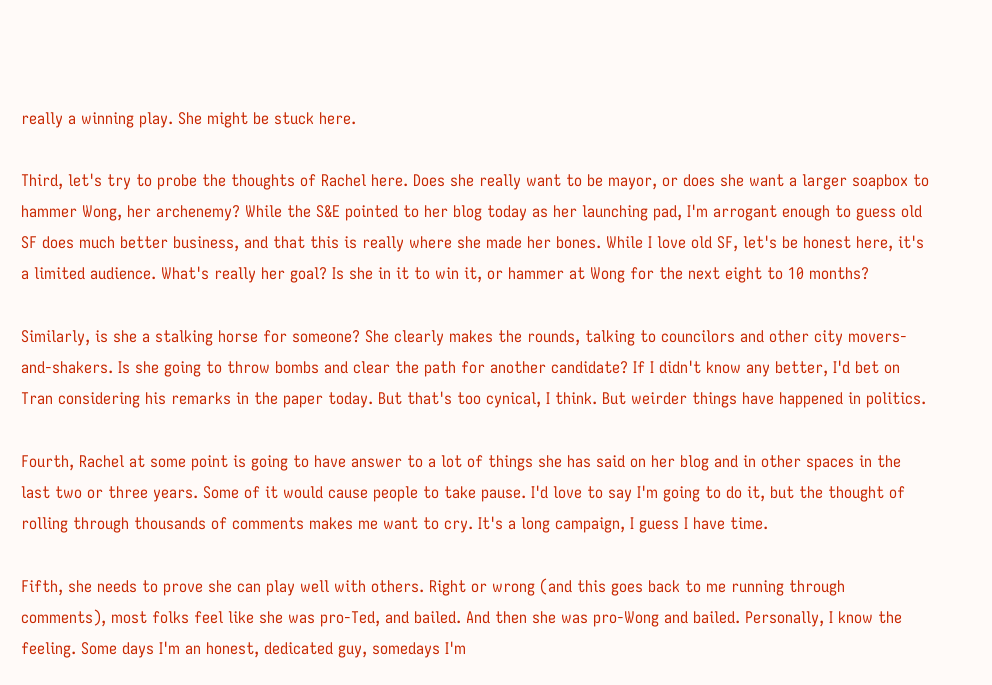really a winning play. She might be stuck here.

Third, let's try to probe the thoughts of Rachel here. Does she really want to be mayor, or does she want a larger soapbox to hammer Wong, her archenemy? While the S&E pointed to her blog today as her launching pad, I'm arrogant enough to guess old SF does much better business, and that this is really where she made her bones. While I love old SF, let's be honest here, it's a limited audience. What's really her goal? Is she in it to win it, or hammer at Wong for the next eight to 10 months?

Similarly, is she a stalking horse for someone? She clearly makes the rounds, talking to councilors and other city movers-and-shakers. Is she going to throw bombs and clear the path for another candidate? If I didn't know any better, I'd bet on Tran considering his remarks in the paper today. But that's too cynical, I think. But weirder things have happened in politics.

Fourth, Rachel at some point is going to have answer to a lot of things she has said on her blog and in other spaces in the last two or three years. Some of it would cause people to take pause. I'd love to say I'm going to do it, but the thought of rolling through thousands of comments makes me want to cry. It's a long campaign, I guess I have time.

Fifth, she needs to prove she can play well with others. Right or wrong (and this goes back to me running through comments), most folks feel like she was pro-Ted, and bailed. And then she was pro-Wong and bailed. Personally, I know the feeling. Some days I'm an honest, dedicated guy, somedays I'm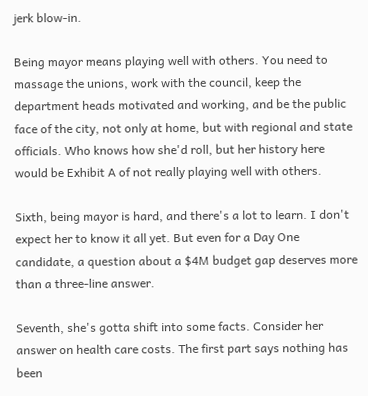jerk blow-in.

Being mayor means playing well with others. You need to massage the unions, work with the council, keep the department heads motivated and working, and be the public face of the city, not only at home, but with regional and state officials. Who knows how she'd roll, but her history here would be Exhibit A of not really playing well with others.

Sixth, being mayor is hard, and there's a lot to learn. I don't expect her to know it all yet. But even for a Day One candidate, a question about a $4M budget gap deserves more than a three-line answer.

Seventh, she's gotta shift into some facts. Consider her answer on health care costs. The first part says nothing has been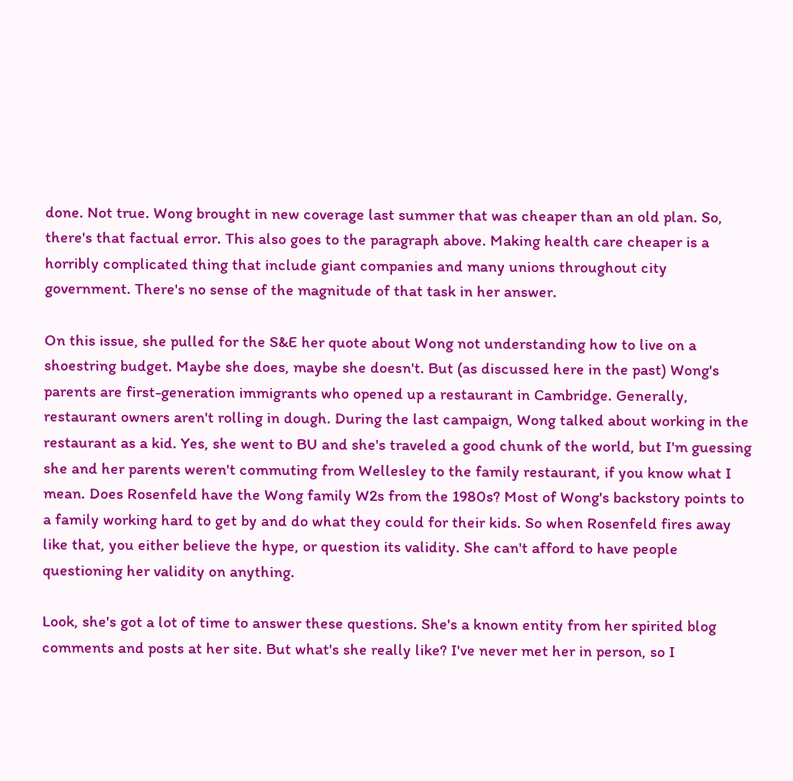done. Not true. Wong brought in new coverage last summer that was cheaper than an old plan. So, there's that factual error. This also goes to the paragraph above. Making health care cheaper is a horribly complicated thing that include giant companies and many unions throughout city government. There's no sense of the magnitude of that task in her answer.

On this issue, she pulled for the S&E her quote about Wong not understanding how to live on a shoestring budget. Maybe she does, maybe she doesn't. But (as discussed here in the past) Wong's parents are first-generation immigrants who opened up a restaurant in Cambridge. Generally, restaurant owners aren't rolling in dough. During the last campaign, Wong talked about working in the restaurant as a kid. Yes, she went to BU and she's traveled a good chunk of the world, but I'm guessing she and her parents weren't commuting from Wellesley to the family restaurant, if you know what I mean. Does Rosenfeld have the Wong family W2s from the 1980s? Most of Wong's backstory points to a family working hard to get by and do what they could for their kids. So when Rosenfeld fires away like that, you either believe the hype, or question its validity. She can't afford to have people questioning her validity on anything.

Look, she's got a lot of time to answer these questions. She's a known entity from her spirited blog comments and posts at her site. But what's she really like? I've never met her in person, so I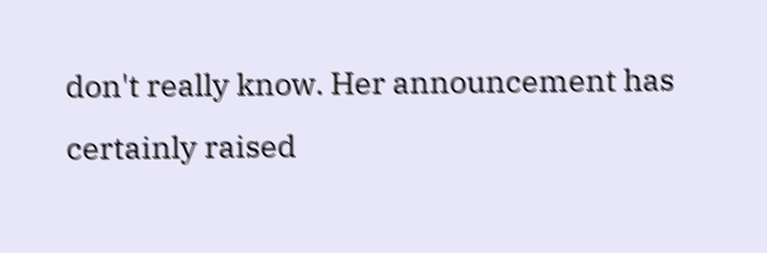don't really know. Her announcement has certainly raised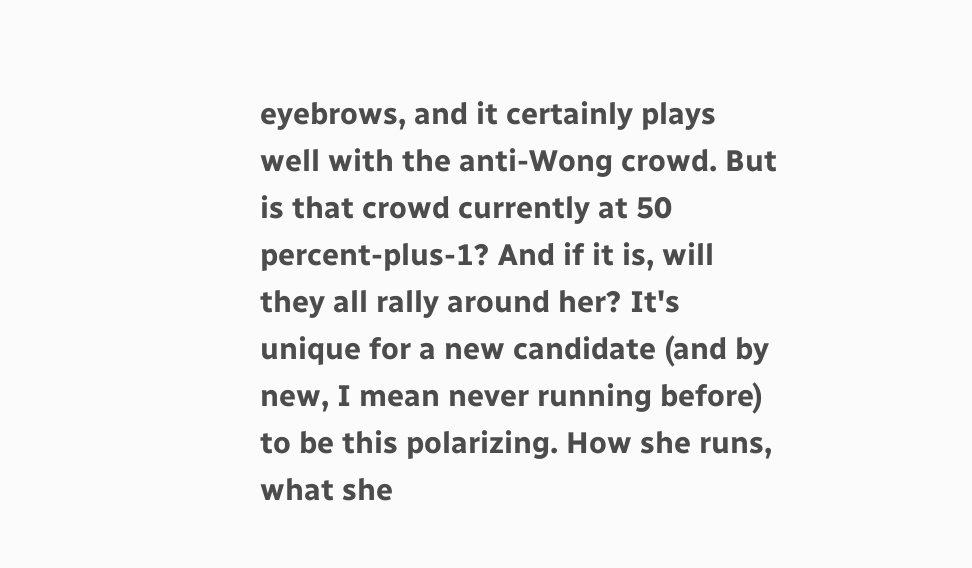eyebrows, and it certainly plays well with the anti-Wong crowd. But is that crowd currently at 50 percent-plus-1? And if it is, will they all rally around her? It's unique for a new candidate (and by new, I mean never running before) to be this polarizing. How she runs, what she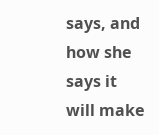says, and how she says it will make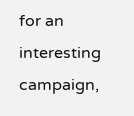for an interesting campaign,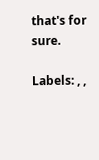that's for sure.

Labels: , ,